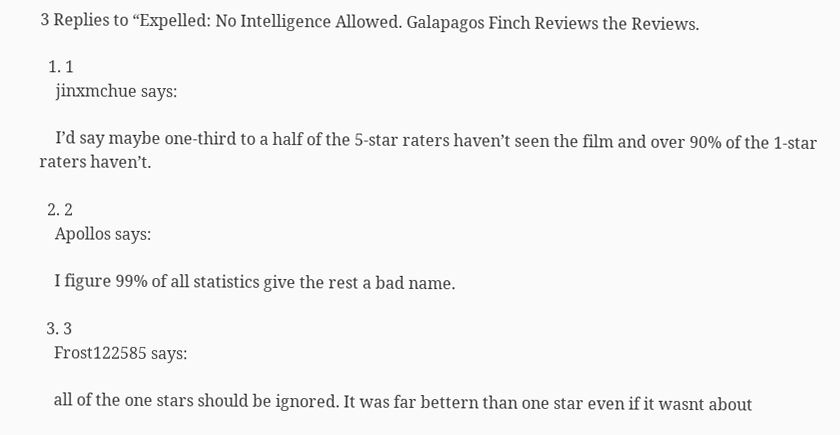3 Replies to “Expelled: No Intelligence Allowed. Galapagos Finch Reviews the Reviews.

  1. 1
    jinxmchue says:

    I’d say maybe one-third to a half of the 5-star raters haven’t seen the film and over 90% of the 1-star raters haven’t.

  2. 2
    Apollos says:

    I figure 99% of all statistics give the rest a bad name.

  3. 3
    Frost122585 says:

    all of the one stars should be ignored. It was far bettern than one star even if it wasnt about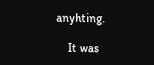anyhting.

    It was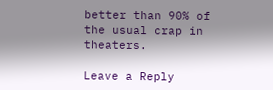better than 90% of the usual crap in theaters.

Leave a Reply